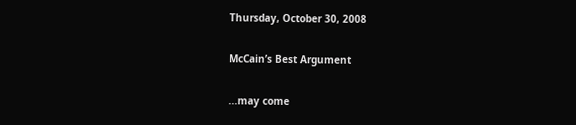Thursday, October 30, 2008

McCain’s Best Argument

...may come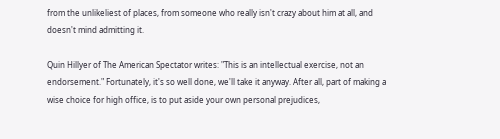from the unlikeliest of places, from someone who really isn't crazy about him at all, and doesn't mind admitting it.

Quin Hillyer of The American Spectator writes: "This is an intellectual exercise, not an endorsement." Fortunately, it's so well done, we'll take it anyway. After all, part of making a wise choice for high office, is to put aside your own personal prejudices,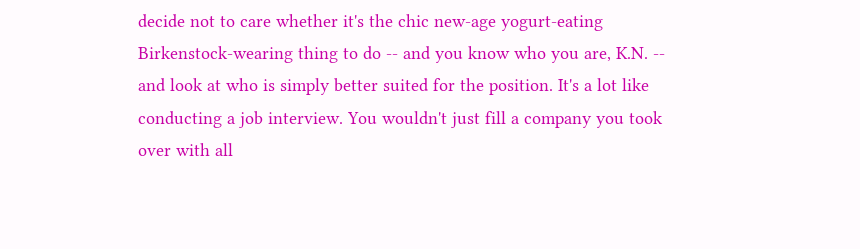decide not to care whether it's the chic new-age yogurt-eating Birkenstock-wearing thing to do -- and you know who you are, K.N. -- and look at who is simply better suited for the position. It's a lot like conducting a job interview. You wouldn't just fill a company you took over with all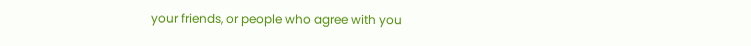your friends, or people who agree with you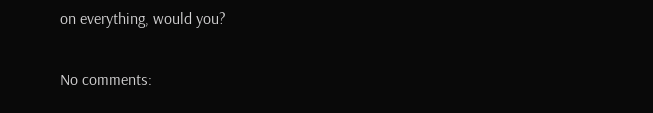on everything, would you?

No comments: